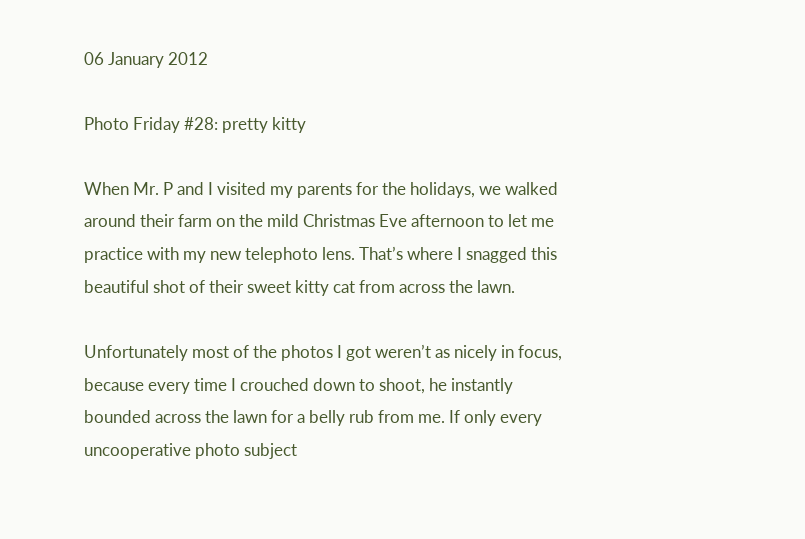06 January 2012

Photo Friday #28: pretty kitty

When Mr. P and I visited my parents for the holidays, we walked around their farm on the mild Christmas Eve afternoon to let me practice with my new telephoto lens. That’s where I snagged this beautiful shot of their sweet kitty cat from across the lawn.

Unfortunately most of the photos I got weren’t as nicely in focus, because every time I crouched down to shoot, he instantly bounded across the lawn for a belly rub from me. If only every uncooperative photo subject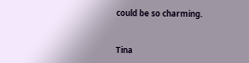could be so charming.


Tina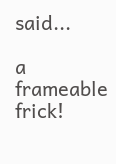said...

a frameable frick!